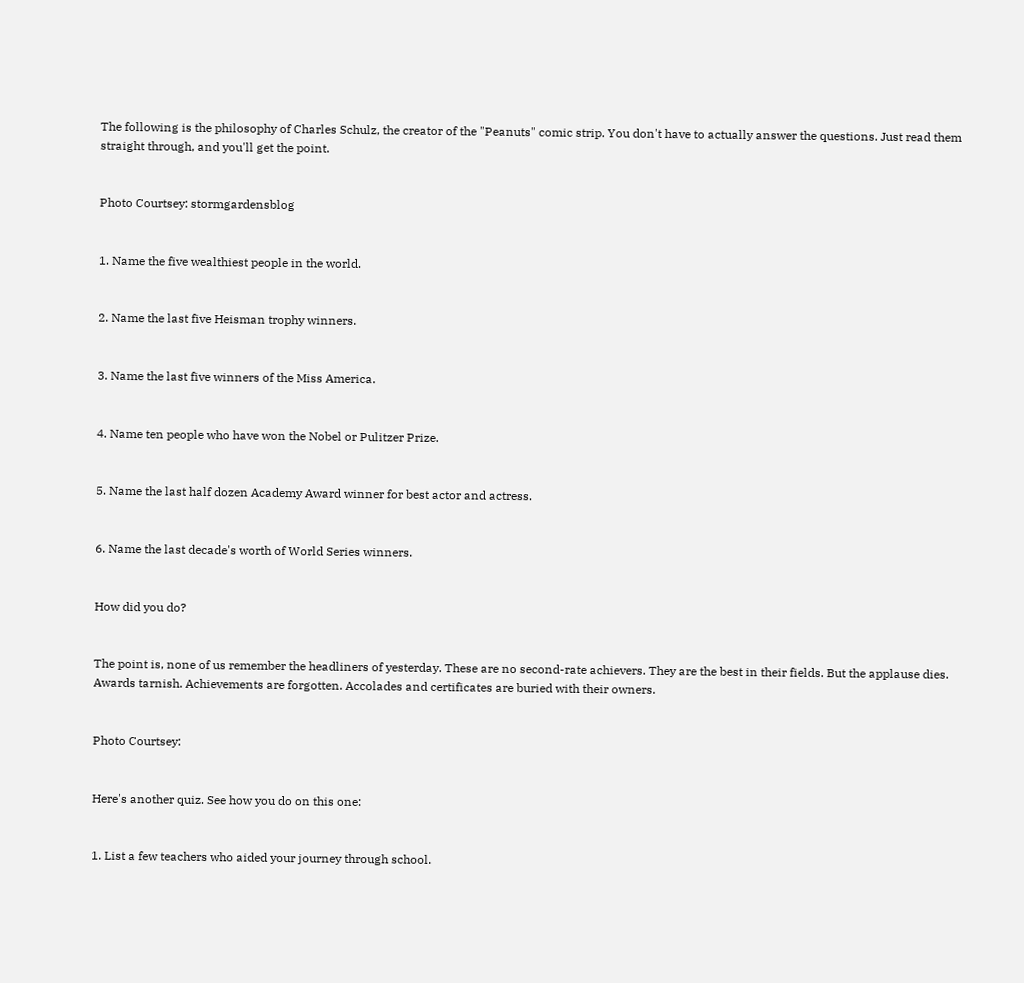The following is the philosophy of Charles Schulz, the creator of the "Peanuts" comic strip. You don't have to actually answer the questions. Just read them straight through, and you'll get the point.


Photo Courtsey: stormgardensblog


1. Name the five wealthiest people in the world.


2. Name the last five Heisman trophy winners.


3. Name the last five winners of the Miss America.


4. Name ten people who have won the Nobel or Pulitzer Prize.


5. Name the last half dozen Academy Award winner for best actor and actress.


6. Name the last decade's worth of World Series winners.


How did you do?


The point is, none of us remember the headliners of yesterday. These are no second-rate achievers. They are the best in their fields. But the applause dies. Awards tarnish. Achievements are forgotten. Accolades and certificates are buried with their owners.


Photo Courtsey:


Here's another quiz. See how you do on this one:


1. List a few teachers who aided your journey through school.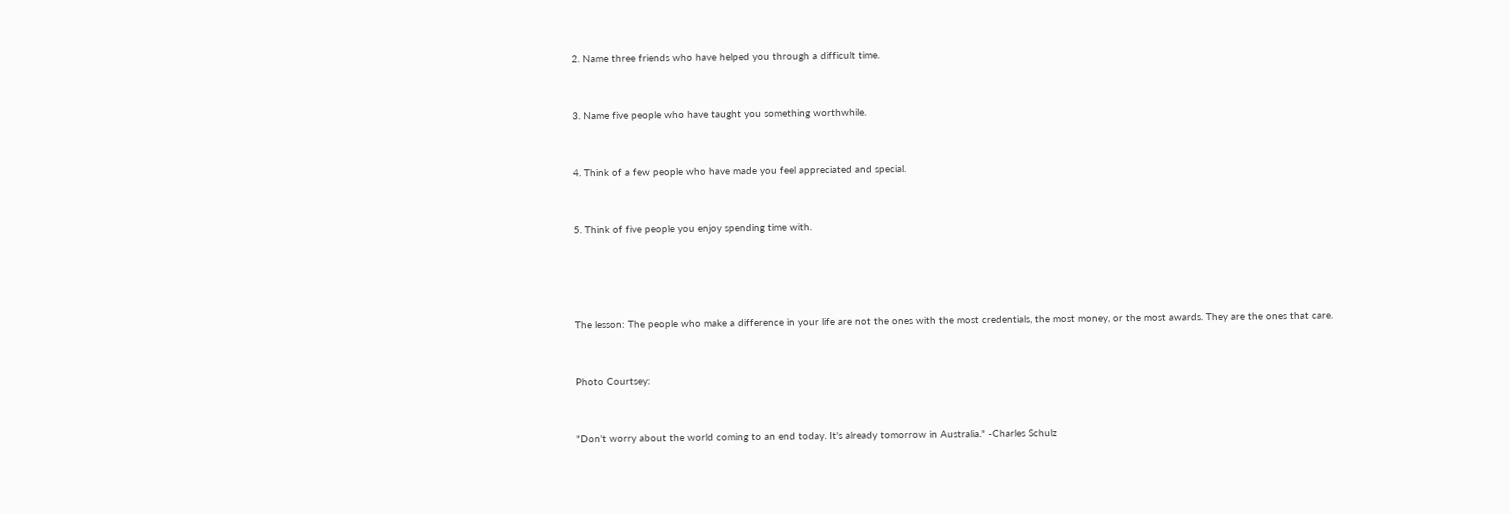2. Name three friends who have helped you through a difficult time.


3. Name five people who have taught you something worthwhile.


4. Think of a few people who have made you feel appreciated and special.


5. Think of five people you enjoy spending time with.




The lesson: The people who make a difference in your life are not the ones with the most credentials, the most money, or the most awards. They are the ones that care.


Photo Courtsey:


"Don't worry about the world coming to an end today. It's already tomorrow in Australia." -Charles Schulz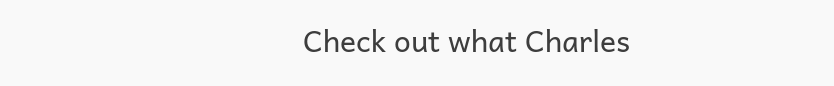Check out what Charles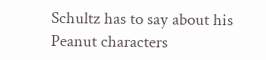Schultz has to say about his Peanut characters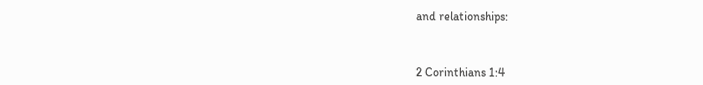and relationships:



2 Corinthians 1:4